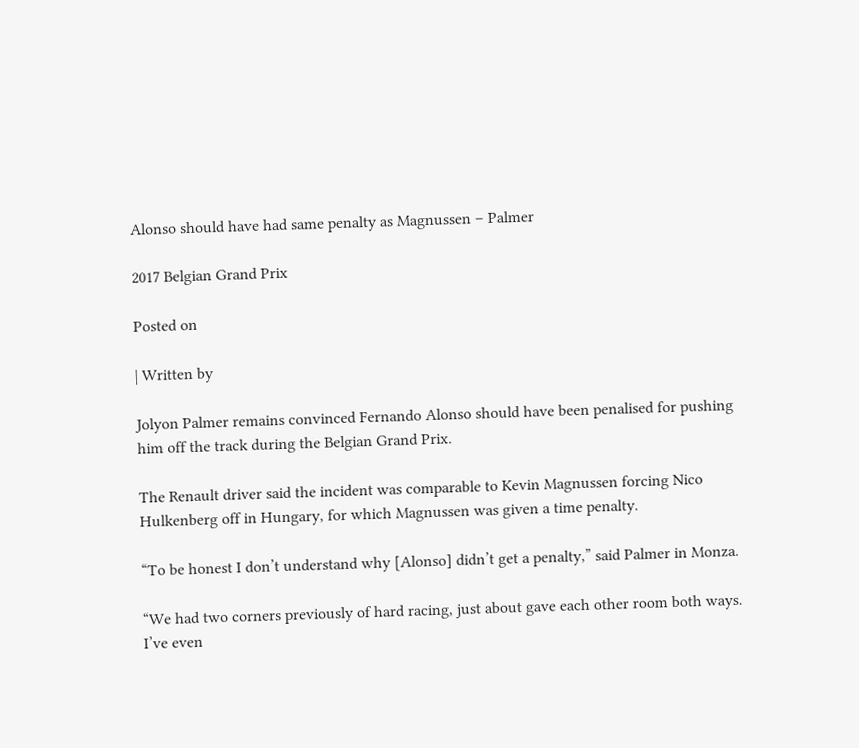Alonso should have had same penalty as Magnussen – Palmer

2017 Belgian Grand Prix

Posted on

| Written by

Jolyon Palmer remains convinced Fernando Alonso should have been penalised for pushing him off the track during the Belgian Grand Prix.

The Renault driver said the incident was comparable to Kevin Magnussen forcing Nico Hulkenberg off in Hungary, for which Magnussen was given a time penalty.

“To be honest I don’t understand why [Alonso] didn’t get a penalty,” said Palmer in Monza.

“We had two corners previously of hard racing, just about gave each other room both ways. I’ve even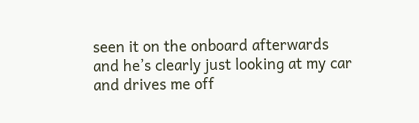seen it on the onboard afterwards and he’s clearly just looking at my car and drives me off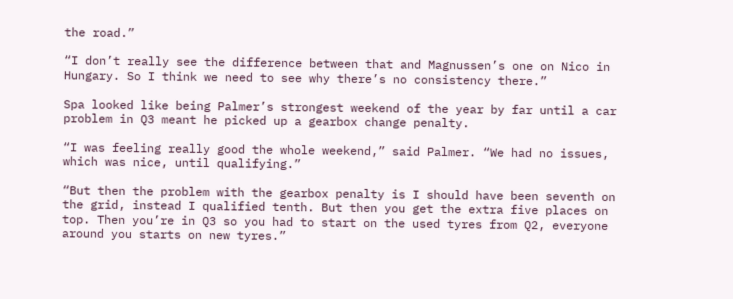the road.”

“I don’t really see the difference between that and Magnussen’s one on Nico in Hungary. So I think we need to see why there’s no consistency there.”

Spa looked like being Palmer’s strongest weekend of the year by far until a car problem in Q3 meant he picked up a gearbox change penalty.

“I was feeling really good the whole weekend,” said Palmer. “We had no issues, which was nice, until qualifying.”

“But then the problem with the gearbox penalty is I should have been seventh on the grid, instead I qualified tenth. But then you get the extra five places on top. Then you’re in Q3 so you had to start on the used tyres from Q2, everyone around you starts on new tyres.”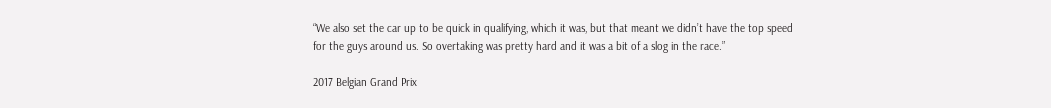“We also set the car up to be quick in qualifying, which it was, but that meant we didn’t have the top speed for the guys around us. So overtaking was pretty hard and it was a bit of a slog in the race.”

2017 Belgian Grand Prix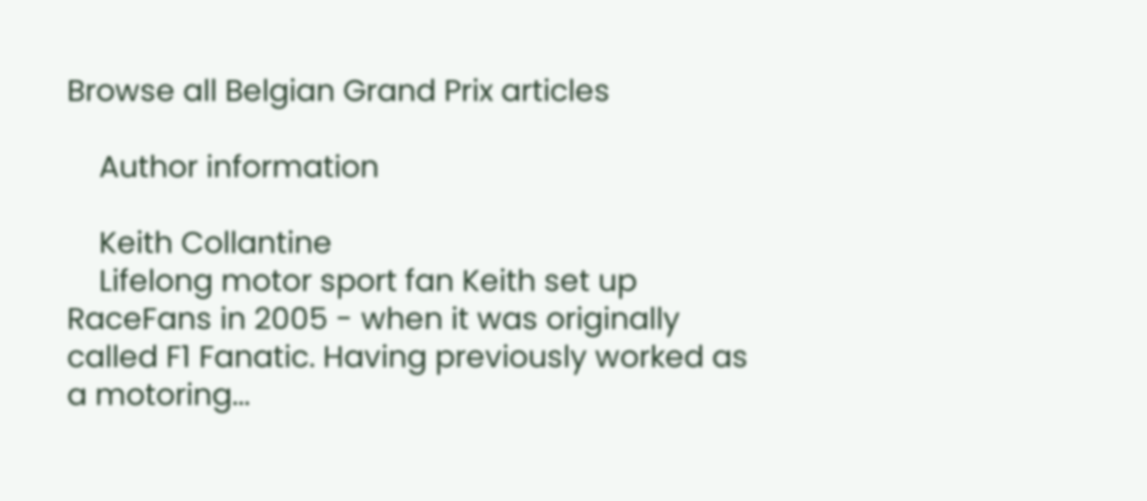Browse all Belgian Grand Prix articles

    Author information

    Keith Collantine
    Lifelong motor sport fan Keith set up RaceFans in 2005 - when it was originally called F1 Fanatic. Having previously worked as a motoring...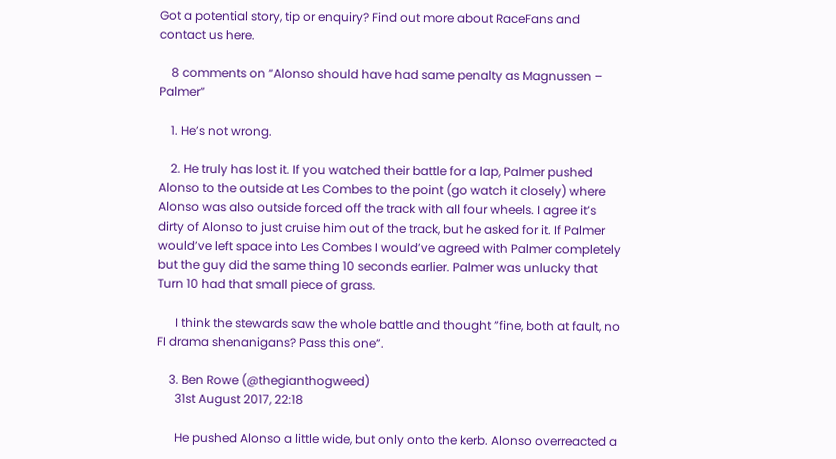Got a potential story, tip or enquiry? Find out more about RaceFans and contact us here.

    8 comments on “Alonso should have had same penalty as Magnussen – Palmer”

    1. He’s not wrong.

    2. He truly has lost it. If you watched their battle for a lap, Palmer pushed Alonso to the outside at Les Combes to the point (go watch it closely) where Alonso was also outside forced off the track with all four wheels. I agree it’s dirty of Alonso to just cruise him out of the track, but he asked for it. If Palmer would’ve left space into Les Combes I would’ve agreed with Palmer completely but the guy did the same thing 10 seconds earlier. Palmer was unlucky that Turn 10 had that small piece of grass.

      I think the stewards saw the whole battle and thought ”fine, both at fault, no FI drama shenanigans? Pass this one”.

    3. Ben Rowe (@thegianthogweed)
      31st August 2017, 22:18

      He pushed Alonso a little wide, but only onto the kerb. Alonso overreacted a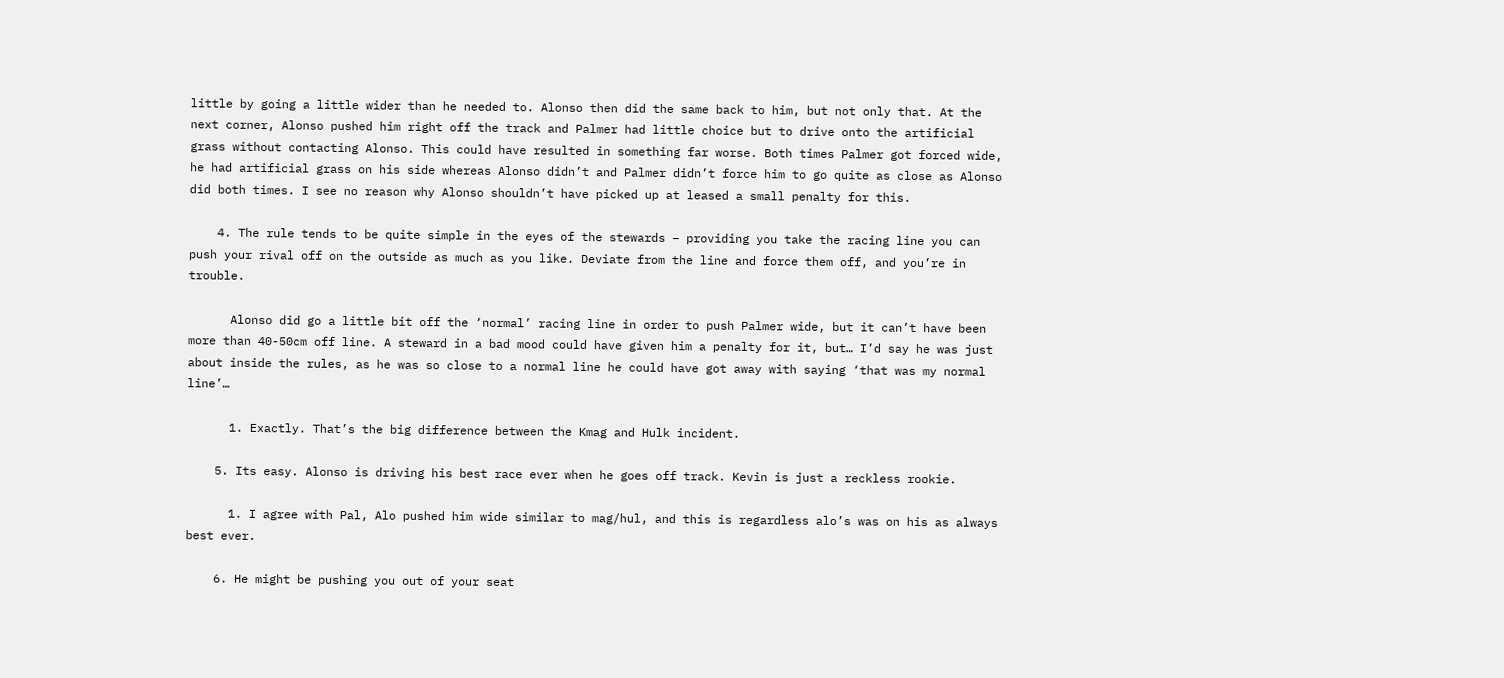little by going a little wider than he needed to. Alonso then did the same back to him, but not only that. At the next corner, Alonso pushed him right off the track and Palmer had little choice but to drive onto the artificial grass without contacting Alonso. This could have resulted in something far worse. Both times Palmer got forced wide, he had artificial grass on his side whereas Alonso didn’t and Palmer didn’t force him to go quite as close as Alonso did both times. I see no reason why Alonso shouldn’t have picked up at leased a small penalty for this.

    4. The rule tends to be quite simple in the eyes of the stewards – providing you take the racing line you can push your rival off on the outside as much as you like. Deviate from the line and force them off, and you’re in trouble.

      Alonso did go a little bit off the ‘normal’ racing line in order to push Palmer wide, but it can’t have been more than 40-50cm off line. A steward in a bad mood could have given him a penalty for it, but… I’d say he was just about inside the rules, as he was so close to a normal line he could have got away with saying ‘that was my normal line’…

      1. Exactly. That’s the big difference between the Kmag and Hulk incident.

    5. Its easy. Alonso is driving his best race ever when he goes off track. Kevin is just a reckless rookie.

      1. I agree with Pal, Alo pushed him wide similar to mag/hul, and this is regardless alo’s was on his as always best ever.

    6. He might be pushing you out of your seat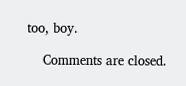too, boy.

    Comments are closed.